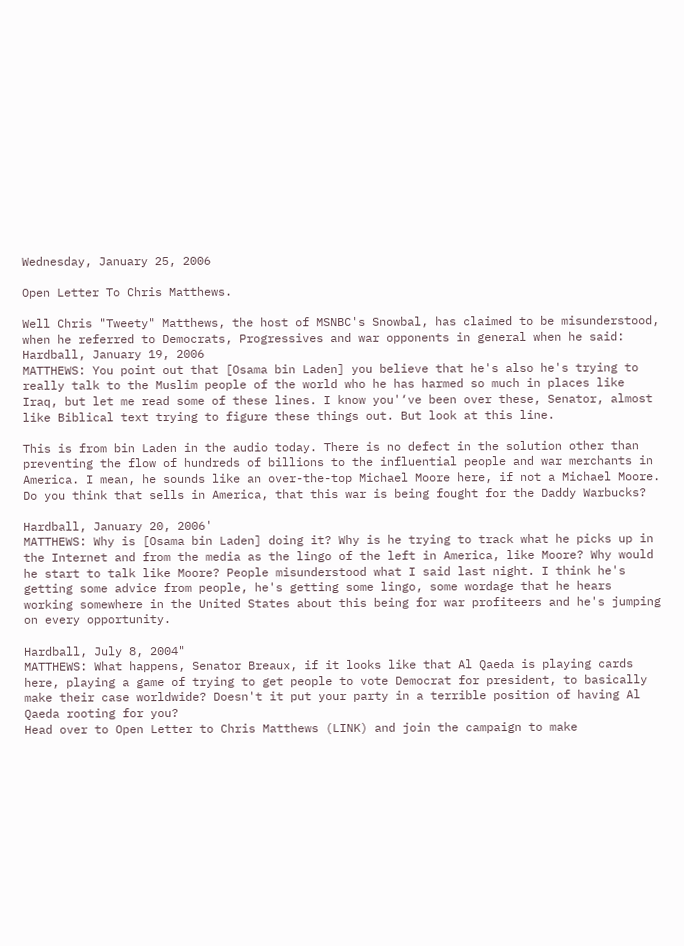Wednesday, January 25, 2006

Open Letter To Chris Matthews.

Well Chris "Tweety" Matthews, the host of MSNBC's Snowbal, has claimed to be misunderstood, when he referred to Democrats, Progressives and war opponents in general when he said:
Hardball, January 19, 2006
MATTHEWS: You point out that [Osama bin Laden] you believe that he's also he's trying to really talk to the Muslim people of the world who he has harmed so much in places like Iraq, but let me read some of these lines. I know you'‘ve been over these, Senator, almost like Biblical text trying to figure these things out. But look at this line.

This is from bin Laden in the audio today. There is no defect in the solution other than preventing the flow of hundreds of billions to the influential people and war merchants in America. I mean, he sounds like an over-the-top Michael Moore here, if not a Michael Moore. Do you think that sells in America, that this war is being fought for the Daddy Warbucks?

Hardball, January 20, 2006'
MATTHEWS: Why is [Osama bin Laden] doing it? Why is he trying to track what he picks up in the Internet and from the media as the lingo of the left in America, like Moore? Why would he start to talk like Moore? People misunderstood what I said last night. I think he's getting some advice from people, he's getting some lingo, some wordage that he hears working somewhere in the United States about this being for war profiteers and he's jumping on every opportunity.

Hardball, July 8, 2004"
MATTHEWS: What happens, Senator Breaux, if it looks like that Al Qaeda is playing cards here, playing a game of trying to get people to vote Democrat for president, to basically make their case worldwide? Doesn't it put your party in a terrible position of having Al Qaeda rooting for you?
Head over to Open Letter to Chris Matthews (LINK) and join the campaign to make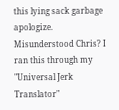this lying sack garbage apologize.
Misunderstood Chris? I ran this through my "Universal Jerk Translator"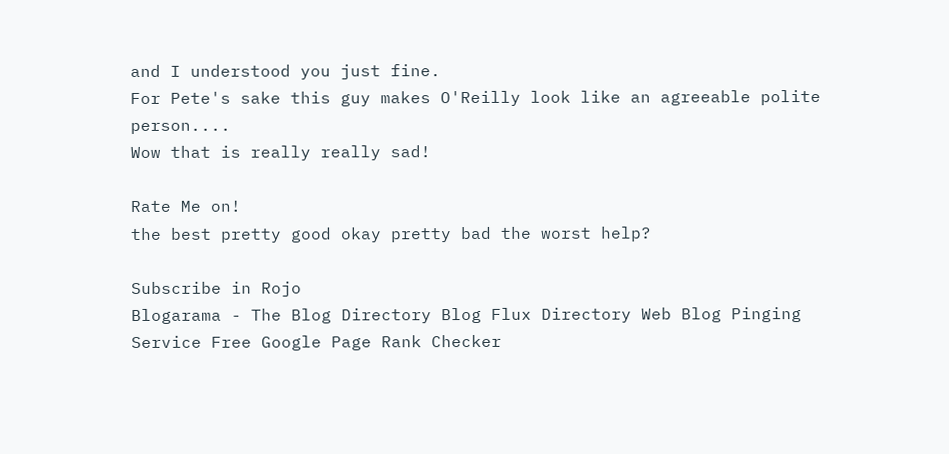and I understood you just fine.
For Pete's sake this guy makes O'Reilly look like an agreeable polite person....
Wow that is really really sad!

Rate Me on!
the best pretty good okay pretty bad the worst help?

Subscribe in Rojo
Blogarama - The Blog Directory Blog Flux Directory Web Blog Pinging
Service Free Google Page Rank Checker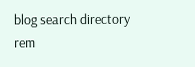blog search directory rem